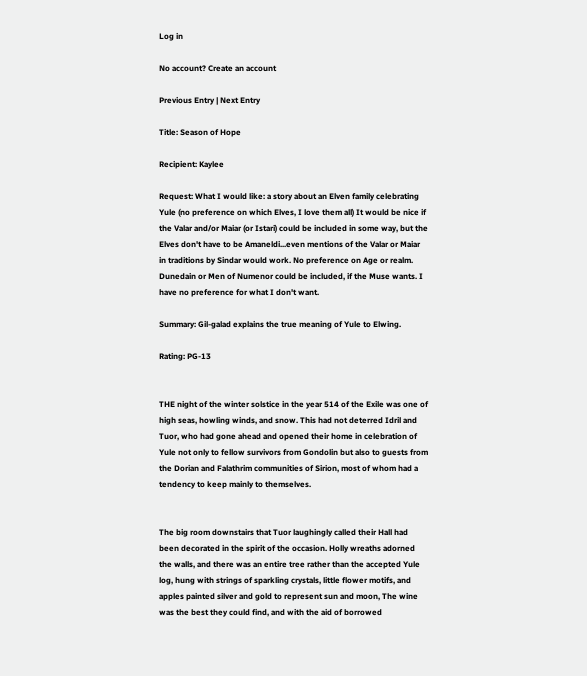Log in

No account? Create an account

Previous Entry | Next Entry

Title: Season of Hope

Recipient: Kaylee

Request: What I would like: a story about an Elven family celebrating Yule (no preference on which Elves, I love them all) It would be nice if the Valar and/or Maiar (or Istari) could be included in some way, but the Elves don't have to be Amaneldi...even mentions of the Valar or Maiar in traditions by Sindar would work. No preference on Age or realm. Dunedain or Men of Numenor could be included, if the Muse wants. I have no preference for what I don't want.

Summary: Gil-galad explains the true meaning of Yule to Elwing.

Rating: PG-13


THE night of the winter solstice in the year 514 of the Exile was one of high seas, howling winds, and snow. This had not deterred Idril and Tuor, who had gone ahead and opened their home in celebration of Yule not only to fellow survivors from Gondolin but also to guests from the Dorian and Falathrim communities of Sirion, most of whom had a tendency to keep mainly to themselves.


The big room downstairs that Tuor laughingly called their Hall had been decorated in the spirit of the occasion. Holly wreaths adorned the walls, and there was an entire tree rather than the accepted Yule log, hung with strings of sparkling crystals, little flower motifs, and apples painted silver and gold to represent sun and moon, The wine was the best they could find, and with the aid of borrowed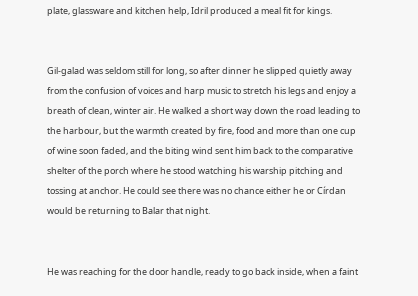plate, glassware and kitchen help, Idril produced a meal fit for kings.


Gil-galad was seldom still for long, so after dinner he slipped quietly away from the confusion of voices and harp music to stretch his legs and enjoy a breath of clean, winter air. He walked a short way down the road leading to the harbour, but the warmth created by fire, food and more than one cup of wine soon faded, and the biting wind sent him back to the comparative shelter of the porch where he stood watching his warship pitching and tossing at anchor. He could see there was no chance either he or Círdan would be returning to Balar that night.


He was reaching for the door handle, ready to go back inside, when a faint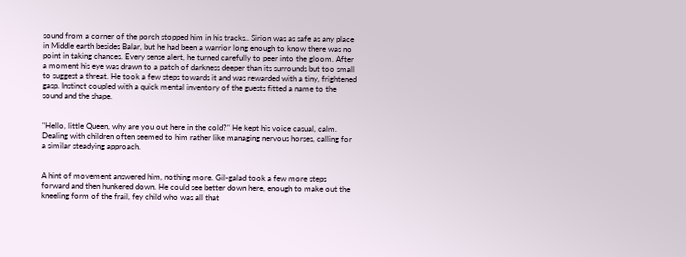sound from a corner of the porch stopped him in his tracks.. Sirion was as safe as any place in Middle earth besides Balar, but he had been a warrior long enough to know there was no point in taking chances. Every sense alert, he turned carefully to peer into the gloom. After a moment his eye was drawn to a patch of darkness deeper than its surrounds but too small to suggest a threat. He took a few steps towards it and was rewarded with a tiny, frightened gasp. Instinct coupled with a quick mental inventory of the guests fitted a name to the sound and the shape.


"Hello, little Queen, why are you out here in the cold?" He kept his voice casual, calm. Dealing with children often seemed to him rather like managing nervous horses, calling for a similar steadying approach.


A hint of movement answered him, nothing more. Gil-galad took a few more steps forward and then hunkered down. He could see better down here, enough to make out the kneeling form of the frail, fey child who was all that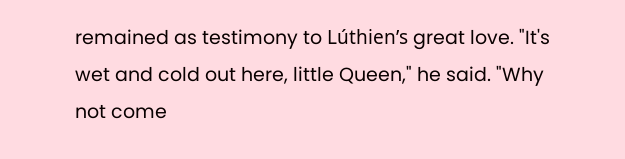remained as testimony to Lúthien’s great love. "It's wet and cold out here, little Queen," he said. "Why not come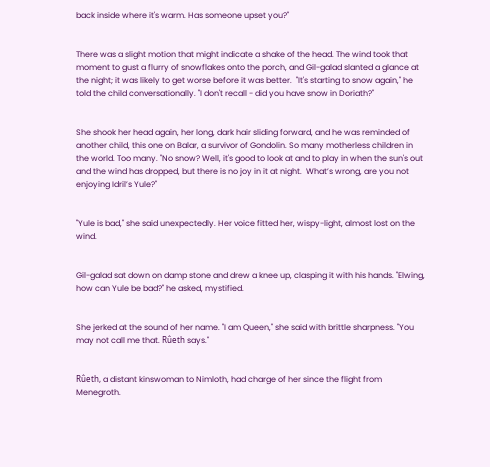back inside where it's warm. Has someone upset you?"


There was a slight motion that might indicate a shake of the head. The wind took that moment to gust a flurry of snowflakes onto the porch, and Gil-galad slanted a glance at the night; it was likely to get worse before it was better.  "It's starting to snow again," he told the child conversationally. "I don't recall - did you have snow in Doriath?"


She shook her head again, her long, dark hair sliding forward, and he was reminded of another child, this one on Balar, a survivor of Gondolin. So many motherless children in the world. Too many. "No snow? Well, it's good to look at and to play in when the sun's out and the wind has dropped, but there is no joy in it at night.  What’s wrong, are you not enjoying Idril’s Yule?"


"Yule is bad," she said unexpectedly. Her voice fitted her, wispy-light, almost lost on the wind.


Gil-galad sat down on damp stone and drew a knee up, clasping it with his hands. "Elwing, how can Yule be bad?" he asked, mystified.


She jerked at the sound of her name. "I am Queen," she said with brittle sharpness. "You may not call me that. Rûeth says."


Rûeth, a distant kinswoman to Nimloth, had charge of her since the flight from Menegroth.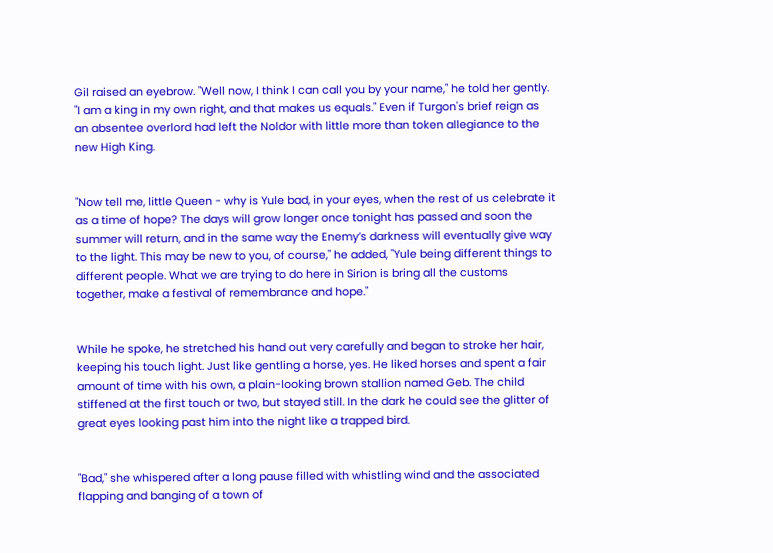Gil raised an eyebrow. "Well now, I think I can call you by your name," he told her gently. "I am a king in my own right, and that makes us equals." Even if Turgon's brief reign as an absentee overlord had left the Noldor with little more than token allegiance to the new High King.


"Now tell me, little Queen - why is Yule bad, in your eyes, when the rest of us celebrate it as a time of hope? The days will grow longer once tonight has passed and soon the summer will return, and in the same way the Enemy’s darkness will eventually give way to the light. This may be new to you, of course," he added, "Yule being different things to different people. What we are trying to do here in Sirion is bring all the customs together, make a festival of remembrance and hope."


While he spoke, he stretched his hand out very carefully and began to stroke her hair, keeping his touch light. Just like gentling a horse, yes. He liked horses and spent a fair amount of time with his own, a plain-looking brown stallion named Geb. The child stiffened at the first touch or two, but stayed still. In the dark he could see the glitter of great eyes looking past him into the night like a trapped bird.


"Bad," she whispered after a long pause filled with whistling wind and the associated flapping and banging of a town of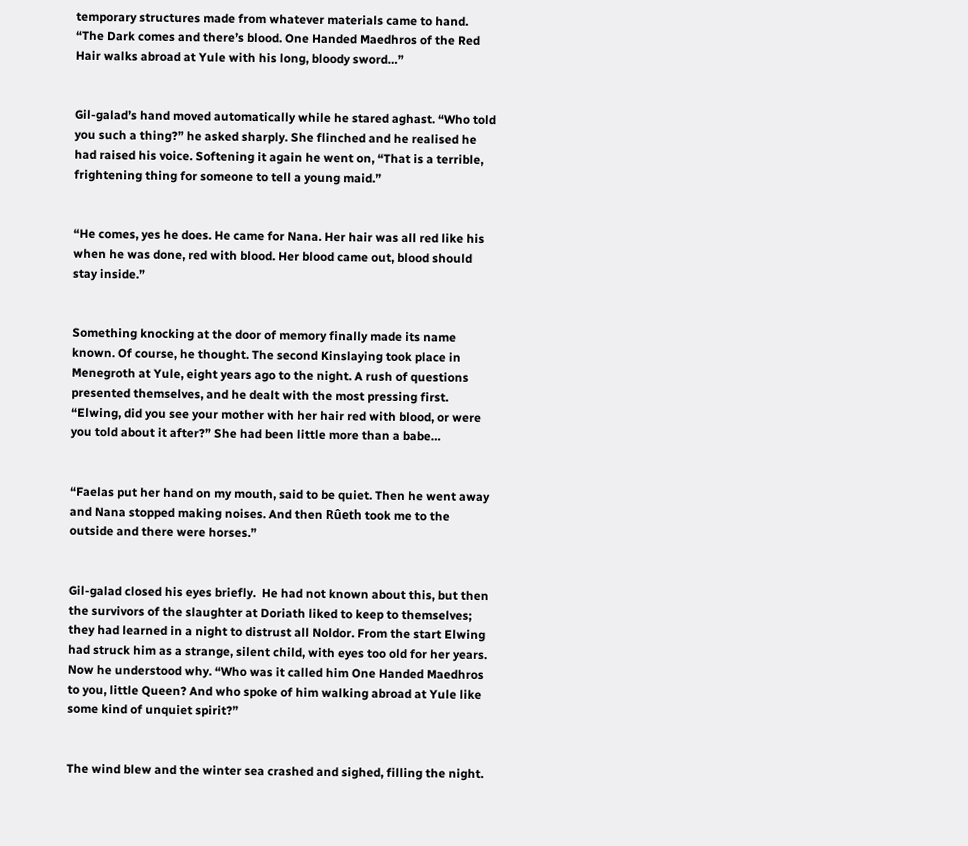temporary structures made from whatever materials came to hand. “The Dark comes and there’s blood. One Handed Maedhros of the Red Hair walks abroad at Yule with his long, bloody sword…”


Gil-galad’s hand moved automatically while he stared aghast. “Who told you such a thing?” he asked sharply. She flinched and he realised he had raised his voice. Softening it again he went on, “That is a terrible, frightening thing for someone to tell a young maid.”


“He comes, yes he does. He came for Nana. Her hair was all red like his when he was done, red with blood. Her blood came out, blood should stay inside.”


Something knocking at the door of memory finally made its name known. Of course, he thought. The second Kinslaying took place in Menegroth at Yule, eight years ago to the night. A rush of questions presented themselves, and he dealt with the most pressing first. “Elwing, did you see your mother with her hair red with blood, or were you told about it after?” She had been little more than a babe…


“Faelas put her hand on my mouth, said to be quiet. Then he went away and Nana stopped making noises. And then Rûeth took me to the outside and there were horses.”


Gil-galad closed his eyes briefly.  He had not known about this, but then the survivors of the slaughter at Doriath liked to keep to themselves; they had learned in a night to distrust all Noldor. From the start Elwing had struck him as a strange, silent child, with eyes too old for her years. Now he understood why. “Who was it called him One Handed Maedhros to you, little Queen? And who spoke of him walking abroad at Yule like some kind of unquiet spirit?”


The wind blew and the winter sea crashed and sighed, filling the night.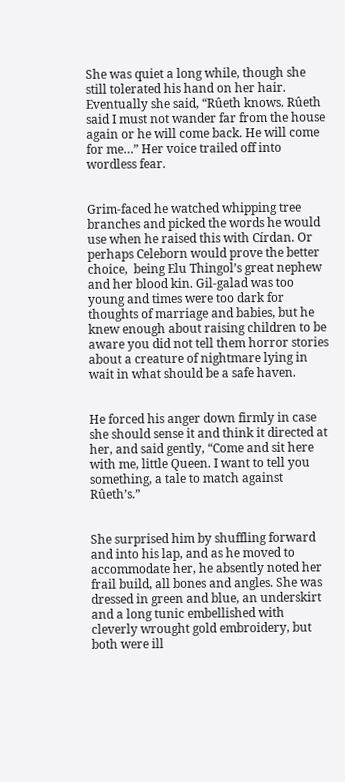She was quiet a long while, though she still tolerated his hand on her hair. Eventually she said, “Rûeth knows. Rûeth said I must not wander far from the house again or he will come back. He will come for me…” Her voice trailed off into wordless fear.


Grim-faced he watched whipping tree branches and picked the words he would use when he raised this with Círdan. Or perhaps Celeborn would prove the better choice,  being Elu Thingol’s great nephew and her blood kin. Gil-galad was too young and times were too dark for thoughts of marriage and babies, but he knew enough about raising children to be aware you did not tell them horror stories about a creature of nightmare lying in wait in what should be a safe haven.


He forced his anger down firmly in case she should sense it and think it directed at her, and said gently, “Come and sit here with me, little Queen. I want to tell you something, a tale to match against Rûeth’s.”


She surprised him by shuffling forward and into his lap, and as he moved to accommodate her, he absently noted her frail build, all bones and angles. She was dressed in green and blue, an underskirt and a long tunic embellished with cleverly wrought gold embroidery, but both were ill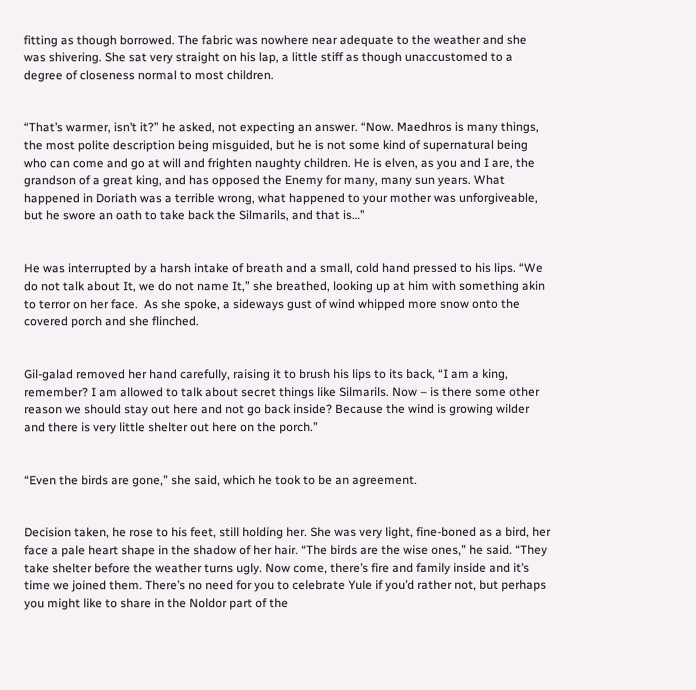fitting as though borrowed. The fabric was nowhere near adequate to the weather and she was shivering. She sat very straight on his lap, a little stiff as though unaccustomed to a degree of closeness normal to most children.


“That’s warmer, isn’t it?” he asked, not expecting an answer. “Now. Maedhros is many things, the most polite description being misguided, but he is not some kind of supernatural being who can come and go at will and frighten naughty children. He is elven, as you and I are, the grandson of a great king, and has opposed the Enemy for many, many sun years. What happened in Doriath was a terrible wrong, what happened to your mother was unforgiveable, but he swore an oath to take back the Silmarils, and that is…”


He was interrupted by a harsh intake of breath and a small, cold hand pressed to his lips. “We do not talk about It, we do not name It,” she breathed, looking up at him with something akin to terror on her face.  As she spoke, a sideways gust of wind whipped more snow onto the covered porch and she flinched.


Gil-galad removed her hand carefully, raising it to brush his lips to its back, “I am a king, remember? I am allowed to talk about secret things like Silmarils. Now – is there some other reason we should stay out here and not go back inside? Because the wind is growing wilder and there is very little shelter out here on the porch.”


“Even the birds are gone,” she said, which he took to be an agreement.


Decision taken, he rose to his feet, still holding her. She was very light, fine-boned as a bird, her face a pale heart shape in the shadow of her hair. “The birds are the wise ones,” he said. “They take shelter before the weather turns ugly. Now come, there’s fire and family inside and it’s time we joined them. There’s no need for you to celebrate Yule if you’d rather not, but perhaps you might like to share in the Noldor part of the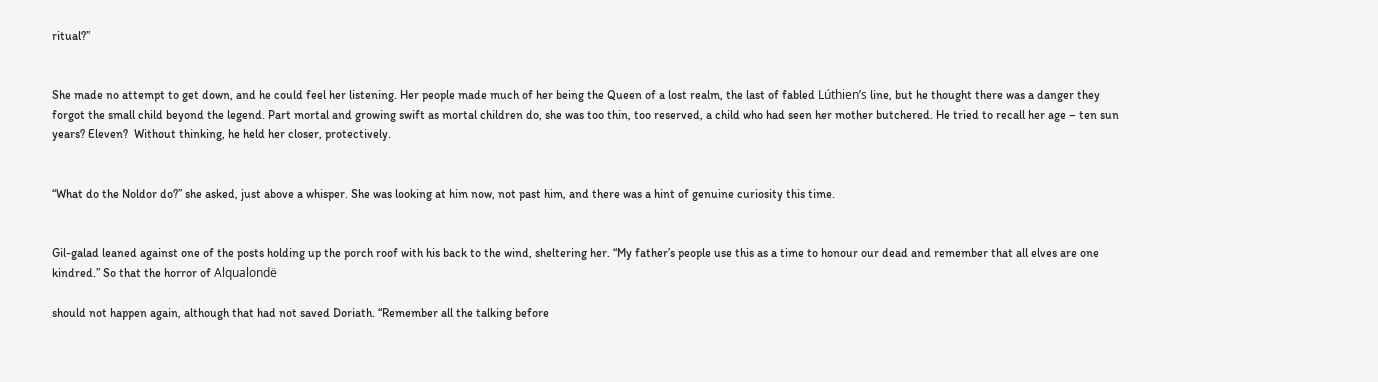ritual?”


She made no attempt to get down, and he could feel her listening. Her people made much of her being the Queen of a lost realm, the last of fabled Lúthien’s line, but he thought there was a danger they forgot the small child beyond the legend. Part mortal and growing swift as mortal children do, she was too thin, too reserved, a child who had seen her mother butchered. He tried to recall her age – ten sun years? Eleven?  Without thinking, he held her closer, protectively.


“What do the Noldor do?” she asked, just above a whisper. She was looking at him now, not past him, and there was a hint of genuine curiosity this time.


Gil-galad leaned against one of the posts holding up the porch roof with his back to the wind, sheltering her. “My father’s people use this as a time to honour our dead and remember that all elves are one kindred.” So that the horror of Alqualondë

should not happen again, although that had not saved Doriath. “Remember all the talking before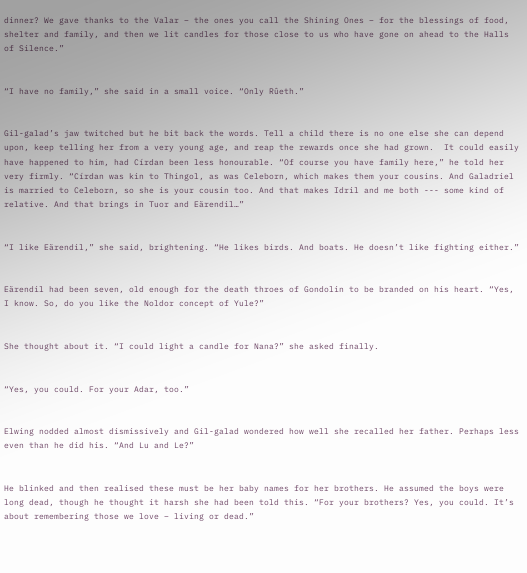dinner? We gave thanks to the Valar – the ones you call the Shining Ones – for the blessings of food, shelter and family, and then we lit candles for those close to us who have gone on ahead to the Halls of Silence.”


“I have no family,” she said in a small voice. “Only Rûeth.”


Gil-galad’s jaw twitched but he bit back the words. Tell a child there is no one else she can depend upon, keep telling her from a very young age, and reap the rewards once she had grown.  It could easily have happened to him, had Círdan been less honourable. “Of course you have family here,” he told her very firmly. “Círdan was kin to Thingol, as was Celeborn, which makes them your cousins. And Galadriel is married to Celeborn, so she is your cousin too. And that makes Idril and me both --- some kind of relative. And that brings in Tuor and Eärendil…”


“I like Eärendil,” she said, brightening. “He likes birds. And boats. He doesn’t like fighting either.”


Eärendil had been seven, old enough for the death throes of Gondolin to be branded on his heart. “Yes, I know. So, do you like the Noldor concept of Yule?”


She thought about it. “I could light a candle for Nana?” she asked finally.


“Yes, you could. For your Adar, too.”


Elwing nodded almost dismissively and Gil-galad wondered how well she recalled her father. Perhaps less even than he did his. “And Lu and Le?”


He blinked and then realised these must be her baby names for her brothers. He assumed the boys were long dead, though he thought it harsh she had been told this. “For your brothers? Yes, you could. It’s about remembering those we love – living or dead.”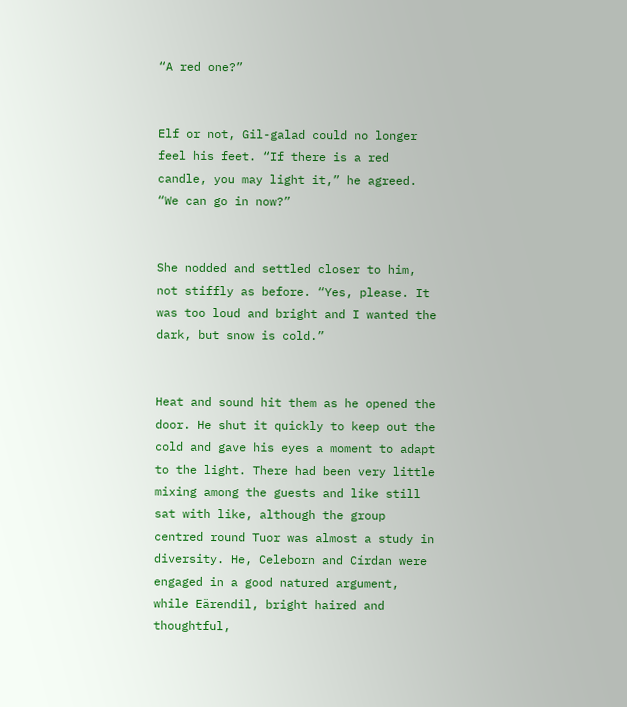“A red one?”


Elf or not, Gil-galad could no longer feel his feet. “If there is a red candle, you may light it,” he agreed. “We can go in now?”


She nodded and settled closer to him, not stiffly as before. “Yes, please. It was too loud and bright and I wanted the dark, but snow is cold.”


Heat and sound hit them as he opened the door. He shut it quickly to keep out the cold and gave his eyes a moment to adapt to the light. There had been very little mixing among the guests and like still sat with like, although the group centred round Tuor was almost a study in diversity. He, Celeborn and Círdan were engaged in a good natured argument, while Eärendil, bright haired and thoughtful,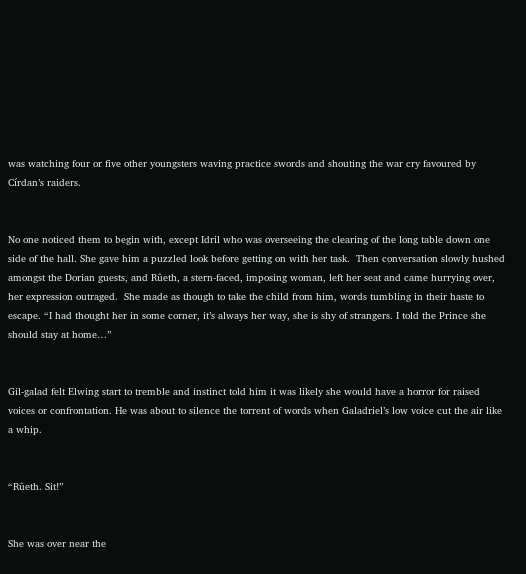was watching four or five other youngsters waving practice swords and shouting the war cry favoured by Círdan’s raiders.


No one noticed them to begin with, except Idril who was overseeing the clearing of the long table down one side of the hall. She gave him a puzzled look before getting on with her task.  Then conversation slowly hushed amongst the Dorian guests, and Rûeth, a stern-faced, imposing woman, left her seat and came hurrying over, her expression outraged.  She made as though to take the child from him, words tumbling in their haste to escape. “I had thought her in some corner, it’s always her way, she is shy of strangers. I told the Prince she should stay at home…”


Gil-galad felt Elwing start to tremble and instinct told him it was likely she would have a horror for raised voices or confrontation. He was about to silence the torrent of words when Galadriel’s low voice cut the air like a whip.


“Rûeth. Sit!”


She was over near the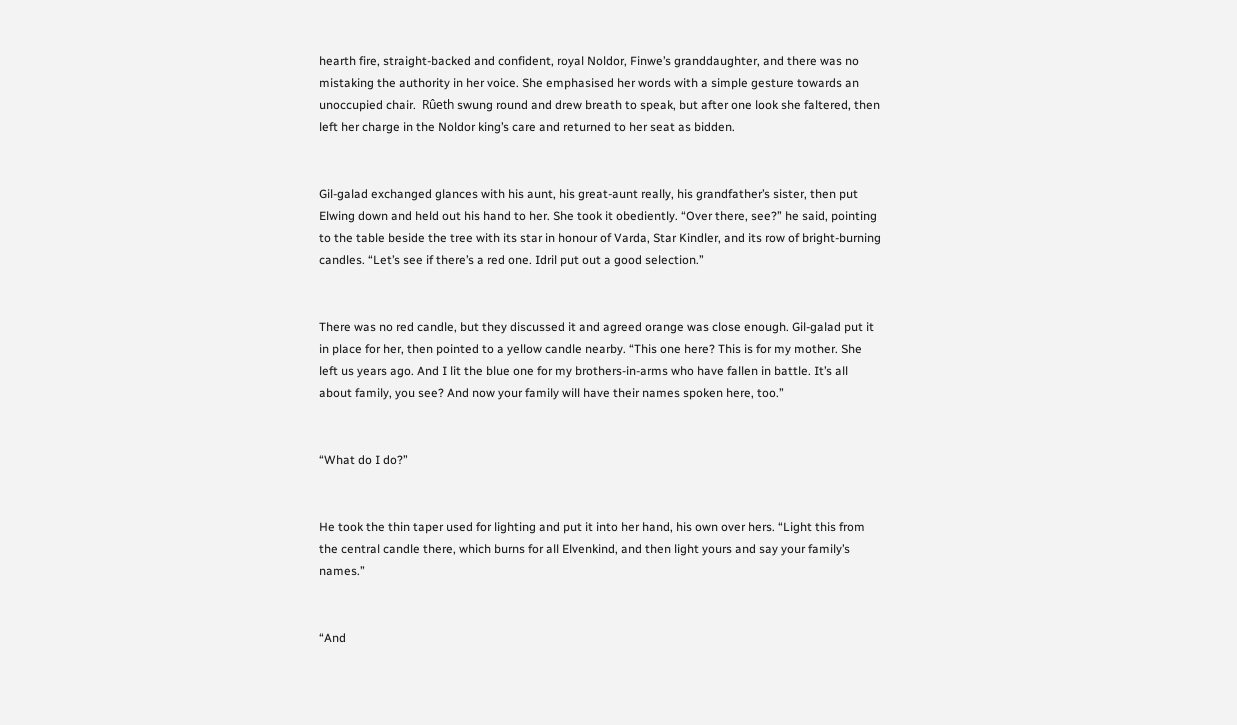hearth fire, straight-backed and confident, royal Noldor, Finwe’s granddaughter, and there was no mistaking the authority in her voice. She emphasised her words with a simple gesture towards an unoccupied chair.  Rûeth swung round and drew breath to speak, but after one look she faltered, then left her charge in the Noldor king’s care and returned to her seat as bidden.


Gil-galad exchanged glances with his aunt, his great-aunt really, his grandfather’s sister, then put Elwing down and held out his hand to her. She took it obediently. “Over there, see?” he said, pointing to the table beside the tree with its star in honour of Varda, Star Kindler, and its row of bright-burning candles. “Let’s see if there’s a red one. Idril put out a good selection.”


There was no red candle, but they discussed it and agreed orange was close enough. Gil-galad put it in place for her, then pointed to a yellow candle nearby. “This one here? This is for my mother. She left us years ago. And I lit the blue one for my brothers-in-arms who have fallen in battle. It’s all about family, you see? And now your family will have their names spoken here, too.”


“What do I do?”


He took the thin taper used for lighting and put it into her hand, his own over hers. “Light this from the central candle there, which burns for all Elvenkind, and then light yours and say your family’s names.”


“And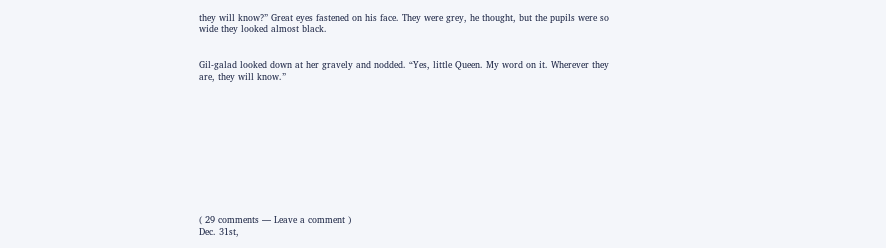they will know?” Great eyes fastened on his face. They were grey, he thought, but the pupils were so wide they looked almost black.


Gil-galad looked down at her gravely and nodded. “Yes, little Queen. My word on it. Wherever they are, they will know.”











( 29 comments — Leave a comment )
Dec. 31st,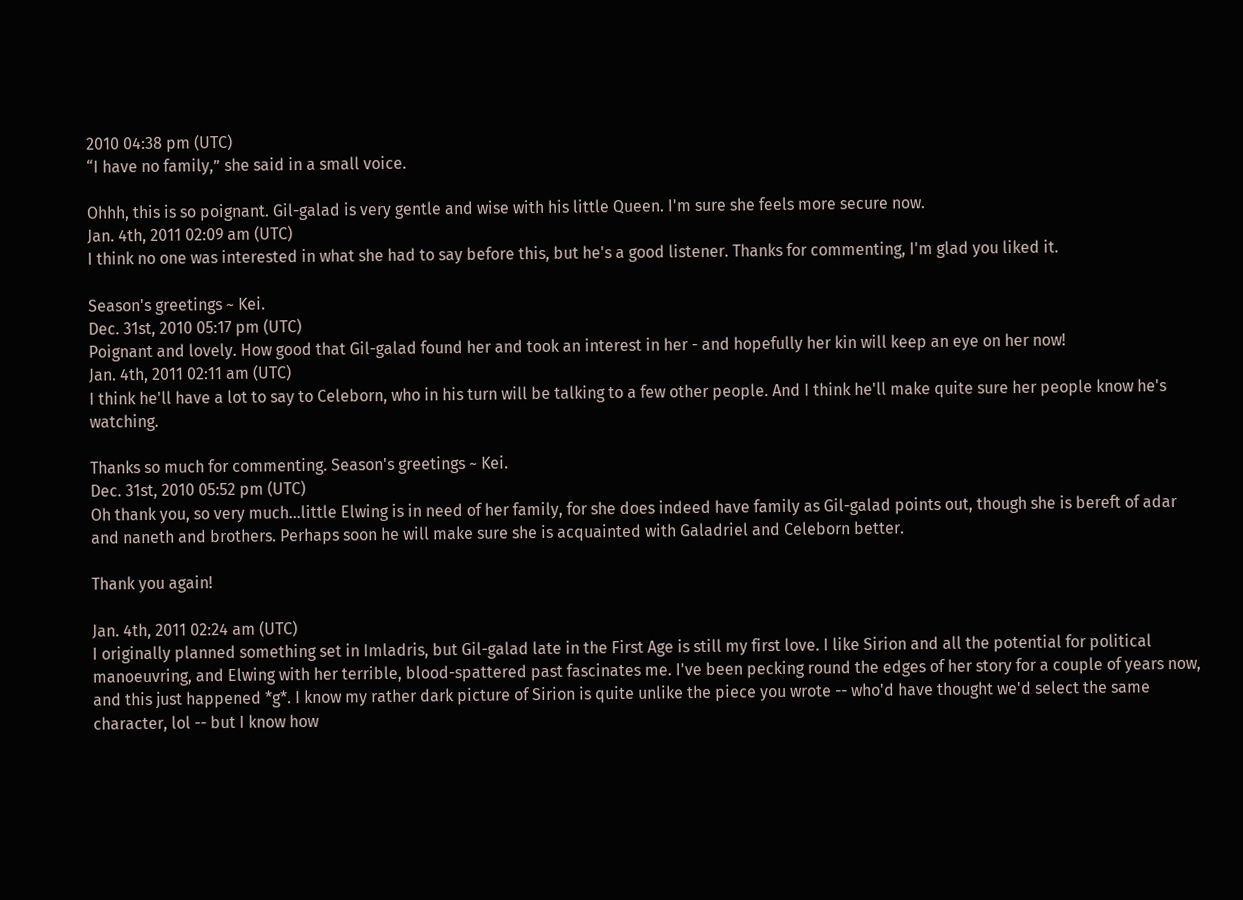2010 04:38 pm (UTC)
“I have no family,” she said in a small voice.

Ohhh, this is so poignant. Gil-galad is very gentle and wise with his little Queen. I'm sure she feels more secure now.
Jan. 4th, 2011 02:09 am (UTC)
I think no one was interested in what she had to say before this, but he's a good listener. Thanks for commenting, I'm glad you liked it.

Season's greetings ~ Kei.
Dec. 31st, 2010 05:17 pm (UTC)
Poignant and lovely. How good that Gil-galad found her and took an interest in her - and hopefully her kin will keep an eye on her now!
Jan. 4th, 2011 02:11 am (UTC)
I think he'll have a lot to say to Celeborn, who in his turn will be talking to a few other people. And I think he'll make quite sure her people know he's watching.

Thanks so much for commenting. Season's greetings ~ Kei.
Dec. 31st, 2010 05:52 pm (UTC)
Oh thank you, so very much...little Elwing is in need of her family, for she does indeed have family as Gil-galad points out, though she is bereft of adar and naneth and brothers. Perhaps soon he will make sure she is acquainted with Galadriel and Celeborn better.

Thank you again!

Jan. 4th, 2011 02:24 am (UTC)
I originally planned something set in Imladris, but Gil-galad late in the First Age is still my first love. I like Sirion and all the potential for political manoeuvring, and Elwing with her terrible, blood-spattered past fascinates me. I've been pecking round the edges of her story for a couple of years now, and this just happened *g*. I know my rather dark picture of Sirion is quite unlike the piece you wrote -- who'd have thought we'd select the same character, lol -- but I know how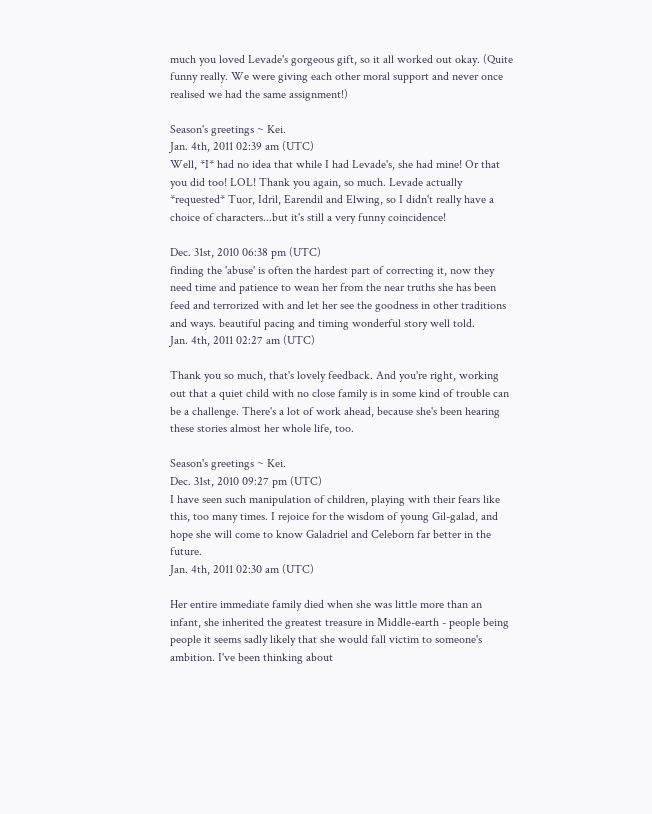much you loved Levade's gorgeous gift, so it all worked out okay. (Quite funny really. We were giving each other moral support and never once realised we had the same assignment!)

Season's greetings ~ Kei.
Jan. 4th, 2011 02:39 am (UTC)
Well, *I* had no idea that while I had Levade's, she had mine! Or that you did too! LOL! Thank you again, so much. Levade actually *requested* Tuor, Idril, Earendil and Elwing, so I didn't really have a choice of characters...but it's still a very funny coincidence!

Dec. 31st, 2010 06:38 pm (UTC)
finding the 'abuse' is often the hardest part of correcting it, now they need time and patience to wean her from the near truths she has been feed and terrorized with and let her see the goodness in other traditions and ways. beautiful pacing and timing wonderful story well told.
Jan. 4th, 2011 02:27 am (UTC)

Thank you so much, that's lovely feedback. And you're right, working out that a quiet child with no close family is in some kind of trouble can be a challenge. There's a lot of work ahead, because she's been hearing these stories almost her whole life, too.

Season's greetings ~ Kei.
Dec. 31st, 2010 09:27 pm (UTC)
I have seen such manipulation of children, playing with their fears like this, too many times. I rejoice for the wisdom of young Gil-galad, and hope she will come to know Galadriel and Celeborn far better in the future.
Jan. 4th, 2011 02:30 am (UTC)

Her entire immediate family died when she was little more than an infant, she inherited the greatest treasure in Middle-earth - people being people it seems sadly likely that she would fall victim to someone's ambition. I've been thinking about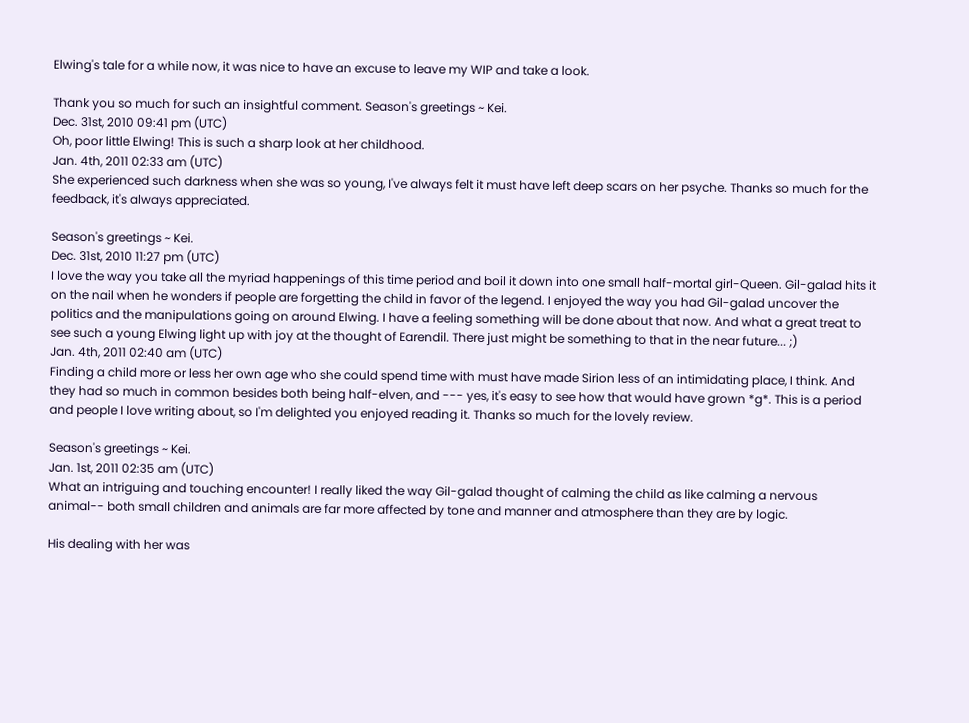Elwing's tale for a while now, it was nice to have an excuse to leave my WIP and take a look.

Thank you so much for such an insightful comment. Season's greetings ~ Kei.
Dec. 31st, 2010 09:41 pm (UTC)
Oh, poor little Elwing! This is such a sharp look at her childhood.
Jan. 4th, 2011 02:33 am (UTC)
She experienced such darkness when she was so young, I've always felt it must have left deep scars on her psyche. Thanks so much for the feedback, it's always appreciated.

Season's greetings ~ Kei.
Dec. 31st, 2010 11:27 pm (UTC)
I love the way you take all the myriad happenings of this time period and boil it down into one small half-mortal girl-Queen. Gil-galad hits it on the nail when he wonders if people are forgetting the child in favor of the legend. I enjoyed the way you had Gil-galad uncover the politics and the manipulations going on around Elwing. I have a feeling something will be done about that now. And what a great treat to see such a young Elwing light up with joy at the thought of Earendil. There just might be something to that in the near future... ;)
Jan. 4th, 2011 02:40 am (UTC)
Finding a child more or less her own age who she could spend time with must have made Sirion less of an intimidating place, I think. And they had so much in common besides both being half-elven, and --- yes, it's easy to see how that would have grown *g*. This is a period and people I love writing about, so I'm delighted you enjoyed reading it. Thanks so much for the lovely review.

Season's greetings ~ Kei.
Jan. 1st, 2011 02:35 am (UTC)
What an intriguing and touching encounter! I really liked the way Gil-galad thought of calming the child as like calming a nervous animal-- both small children and animals are far more affected by tone and manner and atmosphere than they are by logic.

His dealing with her was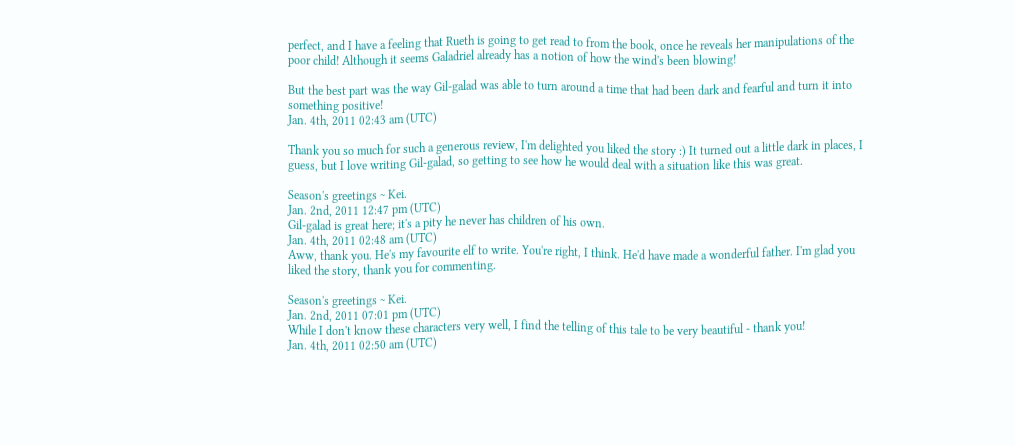perfect, and I have a feeling that Rueth is going to get read to from the book, once he reveals her manipulations of the poor child! Although it seems Galadriel already has a notion of how the wind's been blowing!

But the best part was the way Gil-galad was able to turn around a time that had been dark and fearful and turn it into something positive!
Jan. 4th, 2011 02:43 am (UTC)

Thank you so much for such a generous review, I'm delighted you liked the story :) It turned out a little dark in places, I guess, but I love writing Gil-galad, so getting to see how he would deal with a situation like this was great.

Season's greetings ~ Kei.
Jan. 2nd, 2011 12:47 pm (UTC)
Gil-galad is great here; it's a pity he never has children of his own.
Jan. 4th, 2011 02:48 am (UTC)
Aww, thank you. He's my favourite elf to write. You're right, I think. He'd have made a wonderful father. I'm glad you liked the story, thank you for commenting.

Season's greetings ~ Kei.
Jan. 2nd, 2011 07:01 pm (UTC)
While I don't know these characters very well, I find the telling of this tale to be very beautiful - thank you!
Jan. 4th, 2011 02:50 am (UTC)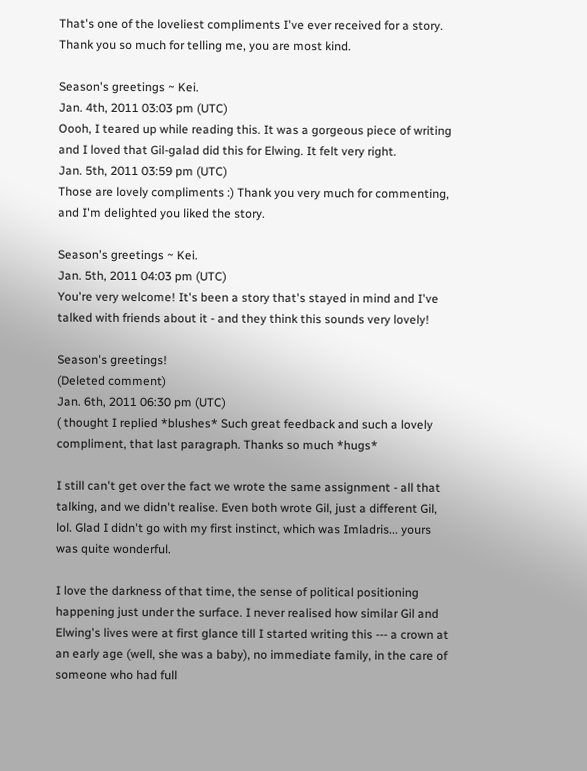That's one of the loveliest compliments I've ever received for a story. Thank you so much for telling me, you are most kind.

Season's greetings ~ Kei.
Jan. 4th, 2011 03:03 pm (UTC)
Oooh, I teared up while reading this. It was a gorgeous piece of writing and I loved that Gil-galad did this for Elwing. It felt very right.
Jan. 5th, 2011 03:59 pm (UTC)
Those are lovely compliments :) Thank you very much for commenting, and I'm delighted you liked the story.

Season's greetings ~ Kei.
Jan. 5th, 2011 04:03 pm (UTC)
You're very welcome! It's been a story that's stayed in mind and I've talked with friends about it - and they think this sounds very lovely!

Season's greetings!
(Deleted comment)
Jan. 6th, 2011 06:30 pm (UTC)
( thought I replied *blushes* Such great feedback and such a lovely compliment, that last paragraph. Thanks so much *hugs*

I still can't get over the fact we wrote the same assignment - all that talking, and we didn't realise. Even both wrote Gil, just a different Gil, lol. Glad I didn't go with my first instinct, which was Imladris... yours was quite wonderful.

I love the darkness of that time, the sense of political positioning happening just under the surface. I never realised how similar Gil and Elwing's lives were at first glance till I started writing this --- a crown at an early age (well, she was a baby), no immediate family, in the care of someone who had full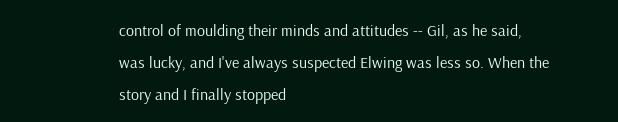control of moulding their minds and attitudes -- Gil, as he said, was lucky, and I've always suspected Elwing was less so. When the story and I finally stopped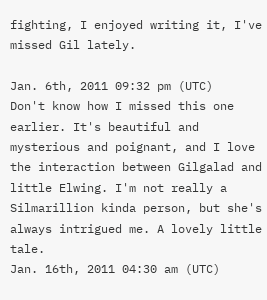fighting, I enjoyed writing it, I've missed Gil lately.

Jan. 6th, 2011 09:32 pm (UTC)
Don't know how I missed this one earlier. It's beautiful and mysterious and poignant, and I love the interaction between Gilgalad and little Elwing. I'm not really a Silmarillion kinda person, but she's always intrigued me. A lovely little tale.
Jan. 16th, 2011 04:30 am (UTC)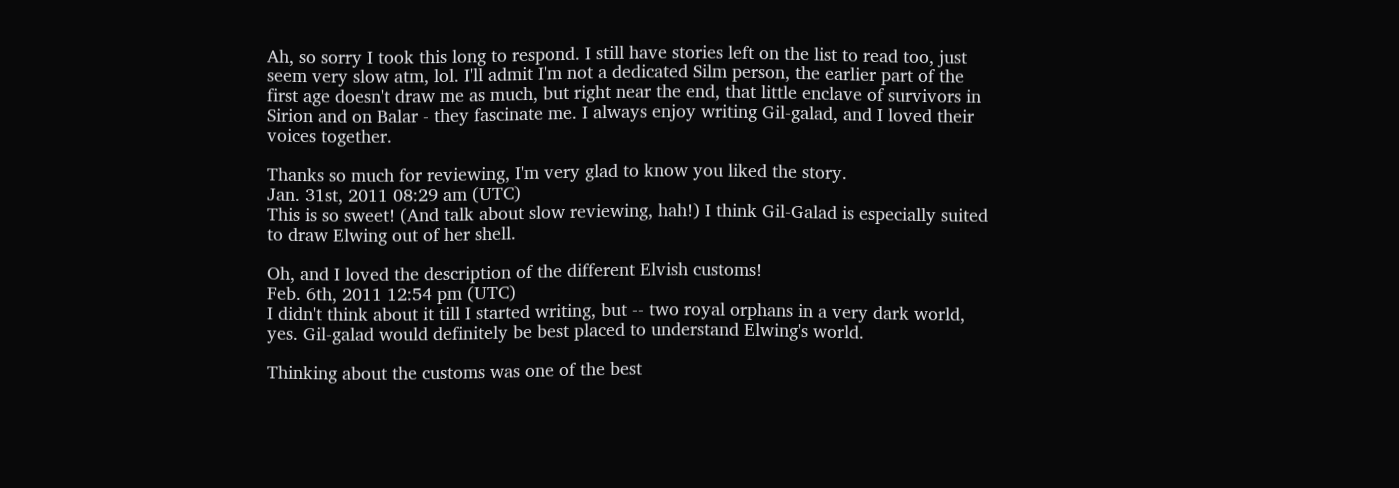Ah, so sorry I took this long to respond. I still have stories left on the list to read too, just seem very slow atm, lol. I'll admit I'm not a dedicated Silm person, the earlier part of the first age doesn't draw me as much, but right near the end, that little enclave of survivors in Sirion and on Balar - they fascinate me. I always enjoy writing Gil-galad, and I loved their voices together.

Thanks so much for reviewing, I'm very glad to know you liked the story.
Jan. 31st, 2011 08:29 am (UTC)
This is so sweet! (And talk about slow reviewing, hah!) I think Gil-Galad is especially suited to draw Elwing out of her shell.

Oh, and I loved the description of the different Elvish customs!
Feb. 6th, 2011 12:54 pm (UTC)
I didn't think about it till I started writing, but -- two royal orphans in a very dark world, yes. Gil-galad would definitely be best placed to understand Elwing's world.

Thinking about the customs was one of the best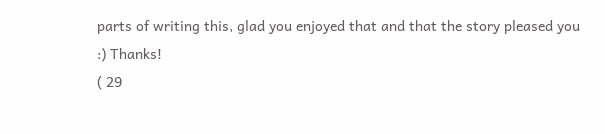parts of writing this, glad you enjoyed that and that the story pleased you :) Thanks!
( 29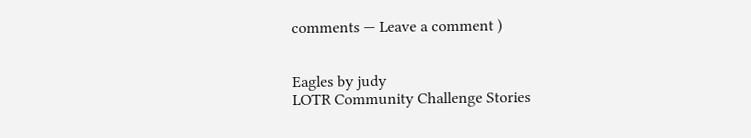comments — Leave a comment )


Eagles by judy
LOTR Community Challenge Stories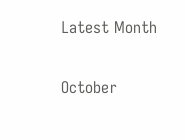Latest Month

October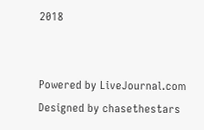2018


Powered by LiveJournal.com
Designed by chasethestars